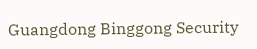Guangdong Binggong Security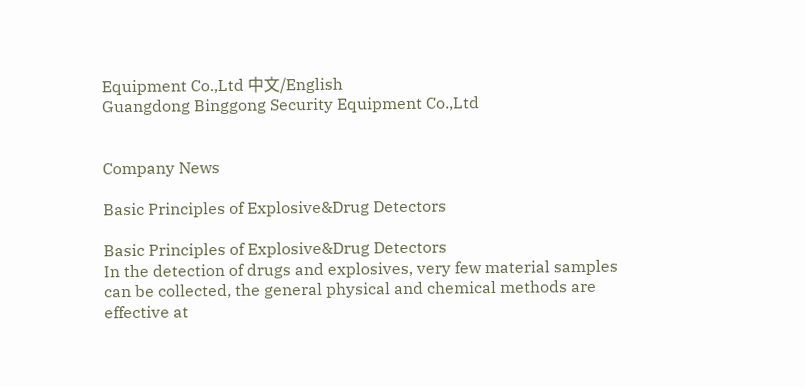Equipment Co.,Ltd 中文/English
Guangdong Binggong Security Equipment Co.,Ltd


Company News

Basic Principles of Explosive&Drug Detectors

Basic Principles of Explosive&Drug Detectors
In the detection of drugs and explosives, very few material samples can be collected, the general physical and chemical methods are effective at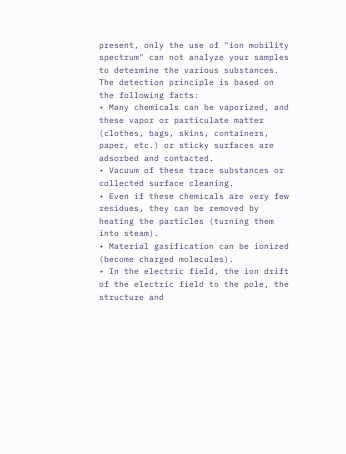present, only the use of "ion mobility spectrum" can not analyze your samples to determine the various substances. The detection principle is based on the following facts:
• Many chemicals can be vaporized, and these vapor or particulate matter (clothes, bags, skins, containers, paper, etc.) or sticky surfaces are adsorbed and contacted.
• Vacuum of these trace substances or collected surface cleaning.
• Even if these chemicals are very few residues, they can be removed by heating the particles (turning them into steam).
• Material gasification can be ionized (become charged molecules).
• In the electric field, the ion drift of the electric field to the pole, the structure and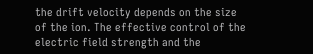the drift velocity depends on the size of the ion. The effective control of the electric field strength and the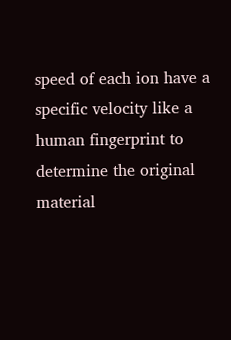speed of each ion have a specific velocity like a human fingerprint to determine the original material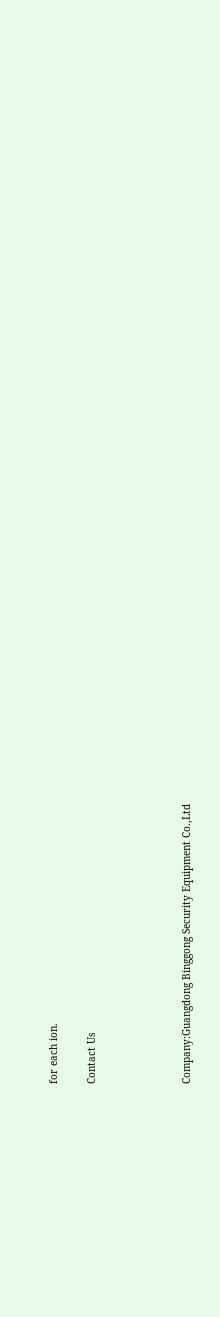for each ion.

Contact Us




Company:Guangdong Binggong Security Equipment Co.,Ltd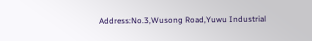Address:No.3,Wusong Road,Yuwu Industrial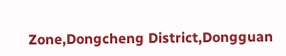Zone,Dongcheng District,Dongguan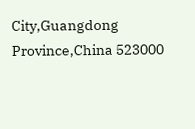City,Guangdong Province,China 523000